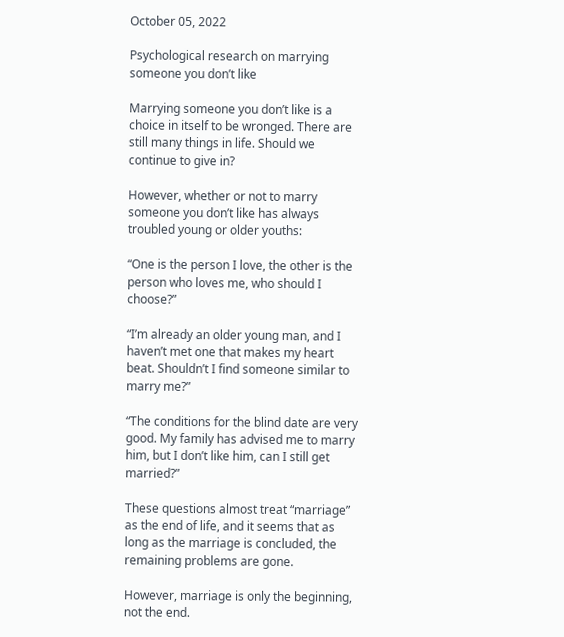October 05, 2022

Psychological research on marrying someone you don’t like

Marrying someone you don’t like is a choice in itself to be wronged. There are still many things in life. Should we continue to give in?

However, whether or not to marry someone you don’t like has always troubled young or older youths:

“One is the person I love, the other is the person who loves me, who should I choose?”

“I’m already an older young man, and I haven’t met one that makes my heart beat. Shouldn’t I find someone similar to marry me?”

“The conditions for the blind date are very good. My family has advised me to marry him, but I don’t like him, can I still get married?”

These questions almost treat “marriage” as the end of life, and it seems that as long as the marriage is concluded, the remaining problems are gone.

However, marriage is only the beginning, not the end.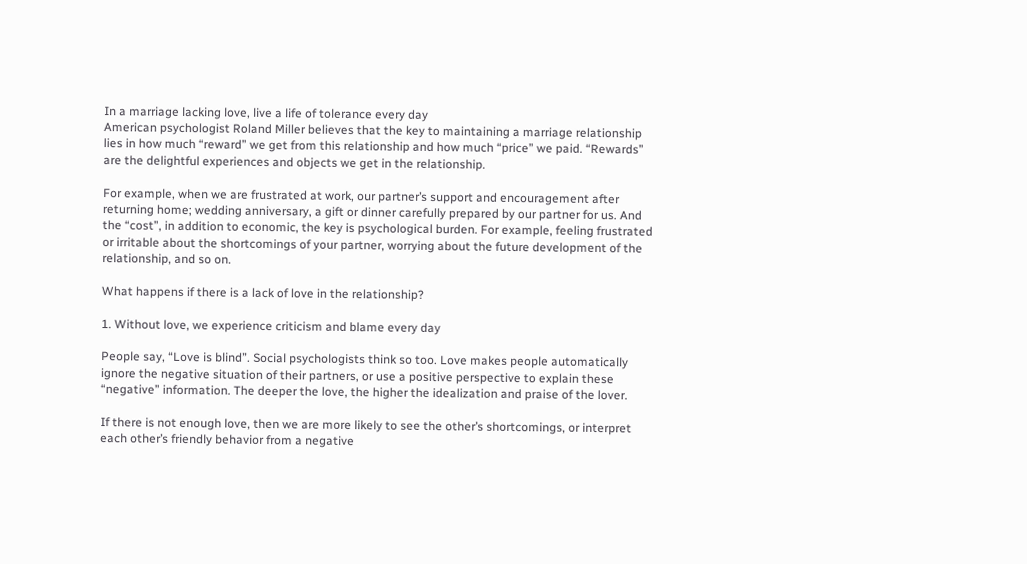In a marriage lacking love, live a life of tolerance every day
American psychologist Roland Miller believes that the key to maintaining a marriage relationship lies in how much “reward” we get from this relationship and how much “price” we paid. “Rewards” are the delightful experiences and objects we get in the relationship.

For example, when we are frustrated at work, our partner’s support and encouragement after returning home; wedding anniversary, a gift or dinner carefully prepared by our partner for us. And the “cost”, in addition to economic, the key is psychological burden. For example, feeling frustrated or irritable about the shortcomings of your partner, worrying about the future development of the relationship, and so on.

What happens if there is a lack of love in the relationship?

1. Without love, we experience criticism and blame every day

People say, “Love is blind”. Social psychologists think so too. Love makes people automatically ignore the negative situation of their partners, or use a positive perspective to explain these “negative” information. The deeper the love, the higher the idealization and praise of the lover.

If there is not enough love, then we are more likely to see the other’s shortcomings, or interpret each other’s friendly behavior from a negative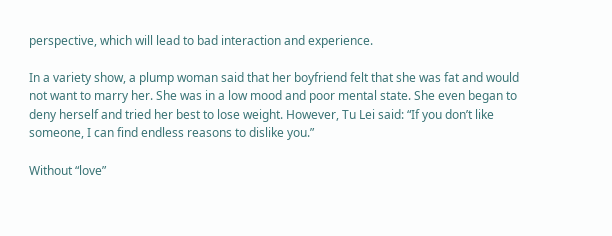perspective, which will lead to bad interaction and experience.

In a variety show, a plump woman said that her boyfriend felt that she was fat and would not want to marry her. She was in a low mood and poor mental state. She even began to deny herself and tried her best to lose weight. However, Tu Lei said: “If you don’t like someone, I can find endless reasons to dislike you.”

Without “love”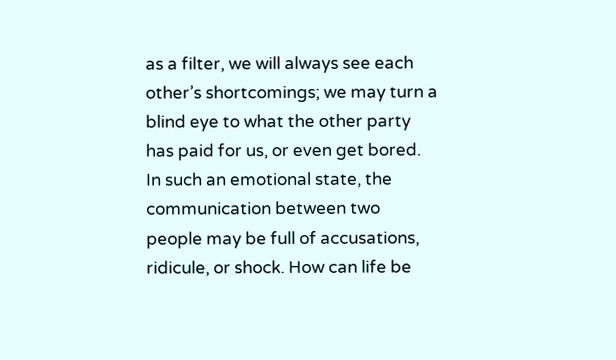as a filter, we will always see each other’s shortcomings; we may turn a blind eye to what the other party has paid for us, or even get bored. In such an emotional state, the communication between two people may be full of accusations, ridicule, or shock. How can life be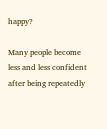happy?

Many people become less and less confident after being repeatedly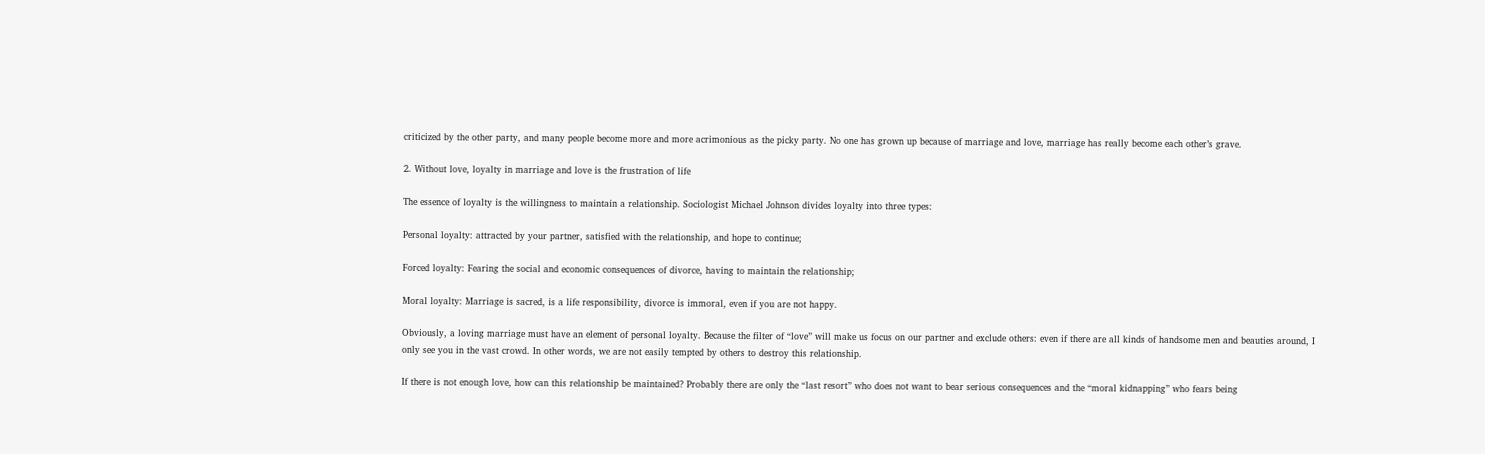criticized by the other party, and many people become more and more acrimonious as the picky party. No one has grown up because of marriage and love, marriage has really become each other’s grave.

2. Without love, loyalty in marriage and love is the frustration of life

The essence of loyalty is the willingness to maintain a relationship. Sociologist Michael Johnson divides loyalty into three types:

Personal loyalty: attracted by your partner, satisfied with the relationship, and hope to continue;

Forced loyalty: Fearing the social and economic consequences of divorce, having to maintain the relationship;

Moral loyalty: Marriage is sacred, is a life responsibility, divorce is immoral, even if you are not happy.

Obviously, a loving marriage must have an element of personal loyalty. Because the filter of “love” will make us focus on our partner and exclude others: even if there are all kinds of handsome men and beauties around, I only see you in the vast crowd. In other words, we are not easily tempted by others to destroy this relationship.

If there is not enough love, how can this relationship be maintained? Probably there are only the “last resort” who does not want to bear serious consequences and the “moral kidnapping” who fears being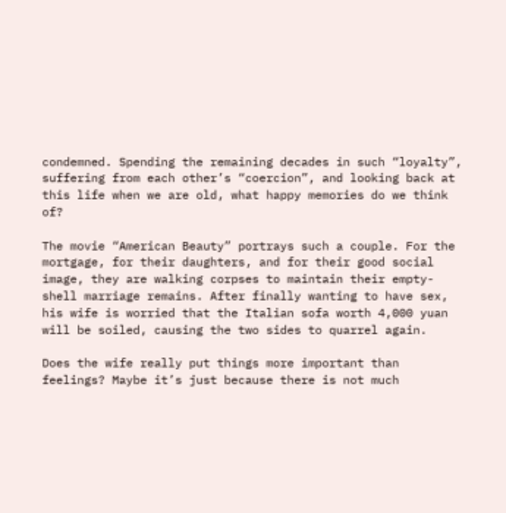condemned. Spending the remaining decades in such “loyalty”, suffering from each other’s “coercion”, and looking back at this life when we are old, what happy memories do we think of?

The movie “American Beauty” portrays such a couple. For the mortgage, for their daughters, and for their good social image, they are walking corpses to maintain their empty-shell marriage remains. After finally wanting to have sex, his wife is worried that the Italian sofa worth 4,000 yuan will be soiled, causing the two sides to quarrel again.

Does the wife really put things more important than feelings? Maybe it’s just because there is not much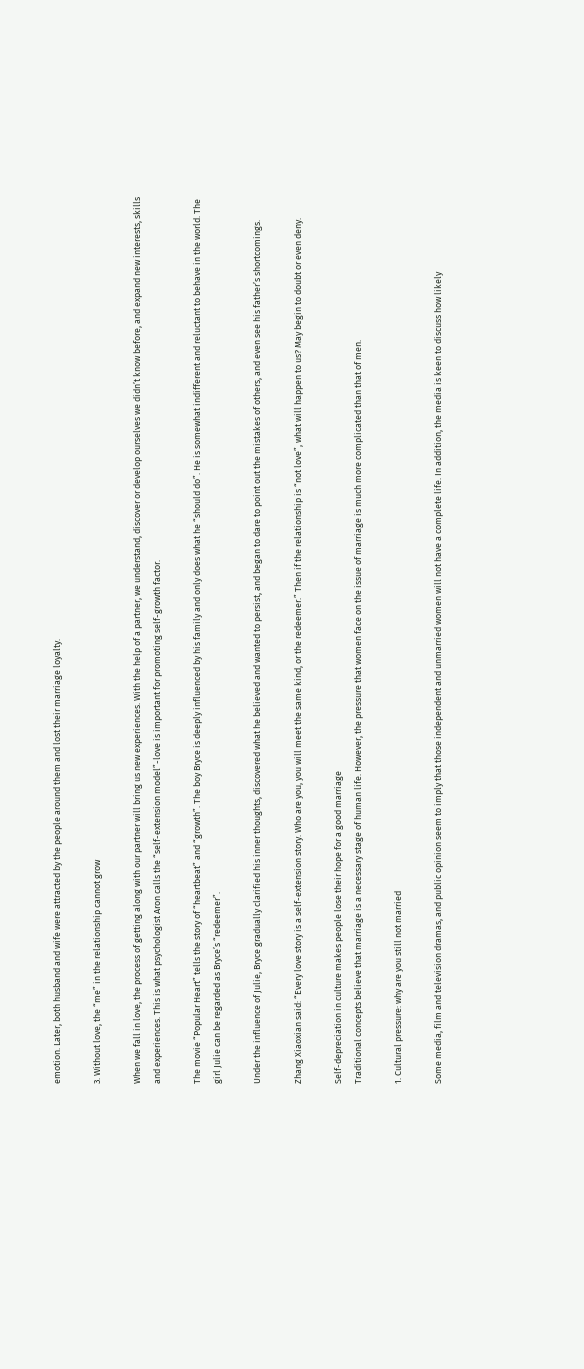emotion. Later, both husband and wife were attracted by the people around them and lost their marriage loyalty.

3. Without love, the “me” in the relationship cannot grow

When we fall in love, the process of getting along with our partner will bring us new experiences. With the help of a partner, we understand, discover or develop ourselves we didn’t know before, and expand new interests, skills and experiences. This is what psychologist Aron calls the “self-extension model”-love is important for promoting self-growth factor.

The movie “Popular Heart” tells the story of “heartbeat” and “growth”. The boy Bryce is deeply influenced by his family and only does what he “should do”. He is somewhat indifferent and reluctant to behave in the world. The girl Julie can be regarded as Bryce’s “redeemer”.

Under the influence of Julie, Bryce gradually clarified his inner thoughts, discovered what he believed and wanted to persist, and began to dare to point out the mistakes of others, and even see his father’s shortcomings.

Zhang Xiaoxian said: “Every love story is a self-extension story. Who are you, you will meet the same kind, or the redeemer.” Then if the relationship is “not love”, what will happen to us? May begin to doubt or even deny.

Self-depreciation in culture makes people lose their hope for a good marriage
Traditional concepts believe that marriage is a necessary stage of human life. However, the pressure that women face on the issue of marriage is much more complicated than that of men.

1. Cultural pressure: why are you still not married

Some media, film and television dramas, and public opinion seem to imply that those independent and unmarried women will not have a complete life. In addition, the media is keen to discuss how likely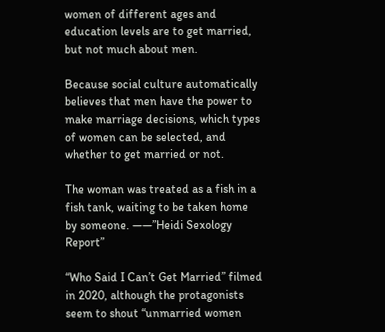women of different ages and education levels are to get married, but not much about men.

Because social culture automatically believes that men have the power to make marriage decisions, which types of women can be selected, and whether to get married or not.

The woman was treated as a fish in a fish tank, waiting to be taken home by someone. ——”Heidi Sexology Report”

“Who Said I Can’t Get Married” filmed in 2020, although the protagonists seem to shout “unmarried women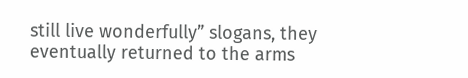still live wonderfully” slogans, they eventually returned to the arms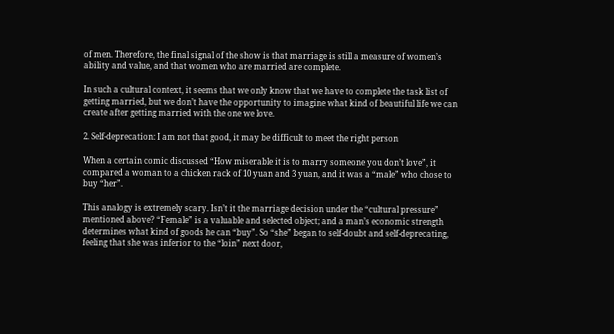of men. Therefore, the final signal of the show is that marriage is still a measure of women’s ability and value, and that women who are married are complete.

In such a cultural context, it seems that we only know that we have to complete the task list of getting married, but we don’t have the opportunity to imagine what kind of beautiful life we can create after getting married with the one we love.

2. Self-deprecation: I am not that good, it may be difficult to meet the right person

When a certain comic discussed “How miserable it is to marry someone you don’t love”, it compared a woman to a chicken rack of 10 yuan and 3 yuan, and it was a “male” who chose to buy “her”.

This analogy is extremely scary. Isn’t it the marriage decision under the “cultural pressure” mentioned above? “Female” is a valuable and selected object; and a man’s economic strength determines what kind of goods he can “buy”. So “she” began to self-doubt and self-deprecating, feeling that she was inferior to the “loin” next door,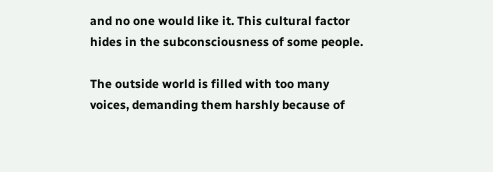and no one would like it. This cultural factor hides in the subconsciousness of some people.

The outside world is filled with too many voices, demanding them harshly because of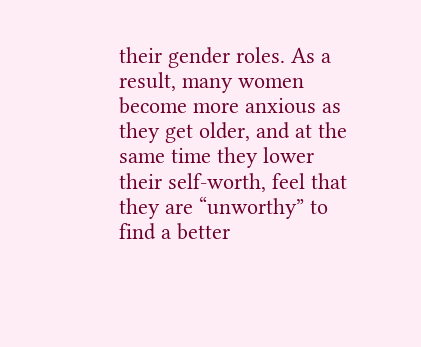their gender roles. As a result, many women become more anxious as they get older, and at the same time they lower their self-worth, feel that they are “unworthy” to find a better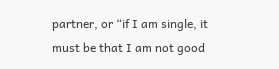partner, or “if I am single, it must be that I am not good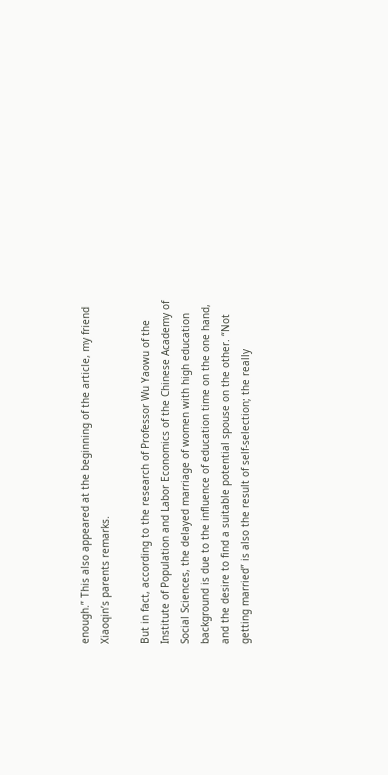enough.” This also appeared at the beginning of the article, my friend Xiaoqin’s parents remarks.

But in fact, according to the research of Professor Wu Yaowu of the Institute of Population and Labor Economics of the Chinese Academy of Social Sciences, the delayed marriage of women with high education background is due to the influence of education time on the one hand, and the desire to find a suitable potential spouse on the other. “Not getting married” is also the result of self-selection; the really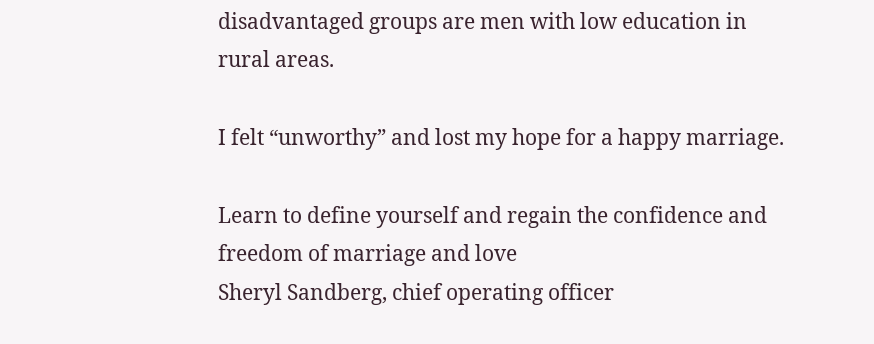disadvantaged groups are men with low education in rural areas.

I felt “unworthy” and lost my hope for a happy marriage.

Learn to define yourself and regain the confidence and freedom of marriage and love
Sheryl Sandberg, chief operating officer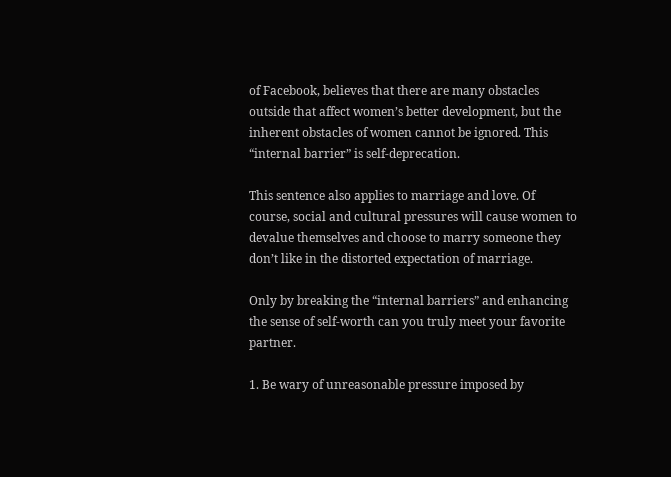of Facebook, believes that there are many obstacles outside that affect women’s better development, but the inherent obstacles of women cannot be ignored. This “internal barrier” is self-deprecation.

This sentence also applies to marriage and love. Of course, social and cultural pressures will cause women to devalue themselves and choose to marry someone they don’t like in the distorted expectation of marriage.

Only by breaking the “internal barriers” and enhancing the sense of self-worth can you truly meet your favorite partner.

1. Be wary of unreasonable pressure imposed by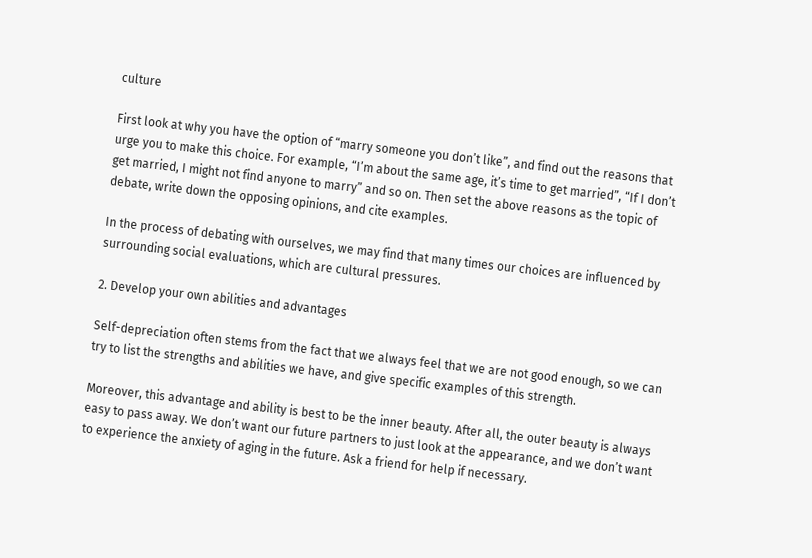culture

First look at why you have the option of “marry someone you don’t like”, and find out the reasons that urge you to make this choice. For example, “I’m about the same age, it’s time to get married”, “If I don’t get married, I might not find anyone to marry” and so on. Then set the above reasons as the topic of debate, write down the opposing opinions, and cite examples.

In the process of debating with ourselves, we may find that many times our choices are influenced by surrounding social evaluations, which are cultural pressures.

2. Develop your own abilities and advantages

Self-depreciation often stems from the fact that we always feel that we are not good enough, so we can try to list the strengths and abilities we have, and give specific examples of this strength.

Moreover, this advantage and ability is best to be the inner beauty. After all, the outer beauty is always easy to pass away. We don’t want our future partners to just look at the appearance, and we don’t want to experience the anxiety of aging in the future. Ask a friend for help if necessary.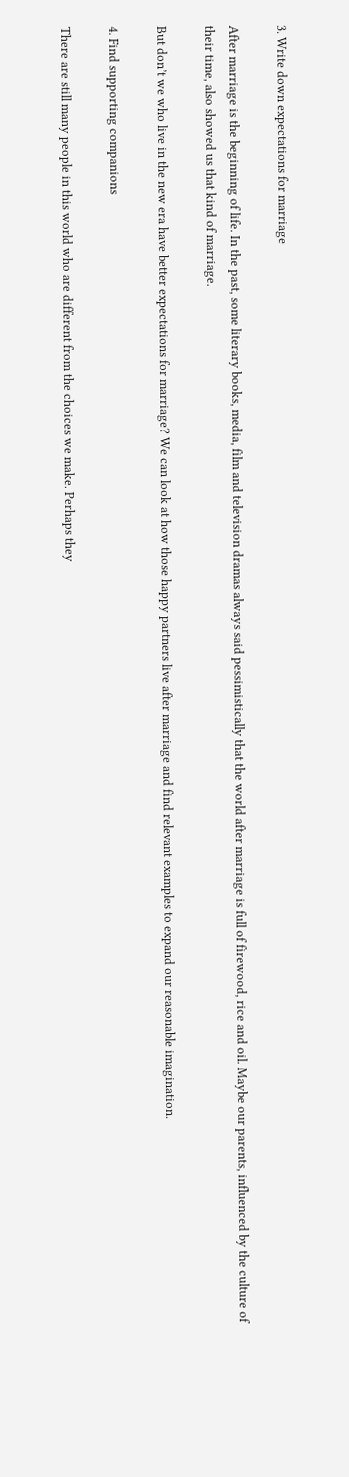3. Write down expectations for marriage

After marriage is the beginning of life. In the past, some literary books, media, film and television dramas always said pessimistically that the world after marriage is full of firewood, rice and oil. Maybe our parents, influenced by the culture of their time, also showed us that kind of marriage.

But don’t we who live in the new era have better expectations for marriage? We can look at how those happy partners live after marriage and find relevant examples to expand our reasonable imagination.

4. Find supporting companions

There are still many people in this world who are different from the choices we make. Perhaps they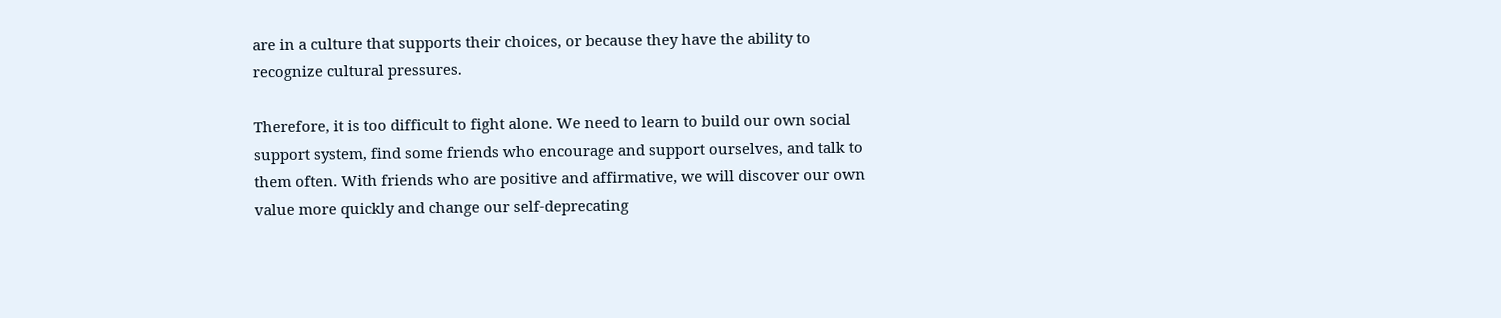are in a culture that supports their choices, or because they have the ability to recognize cultural pressures.

Therefore, it is too difficult to fight alone. We need to learn to build our own social support system, find some friends who encourage and support ourselves, and talk to them often. With friends who are positive and affirmative, we will discover our own value more quickly and change our self-deprecating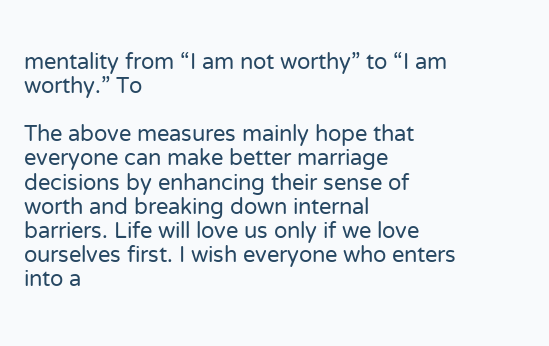mentality from “I am not worthy” to “I am worthy.” To

The above measures mainly hope that everyone can make better marriage decisions by enhancing their sense of worth and breaking down internal barriers. Life will love us only if we love ourselves first. I wish everyone who enters into a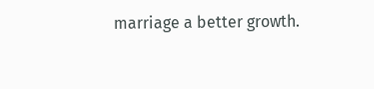marriage a better growth.